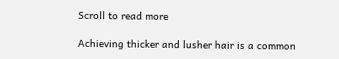Scroll to read more

Achieving thicker and lusher hair is a common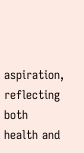aspiration, reflecting both health and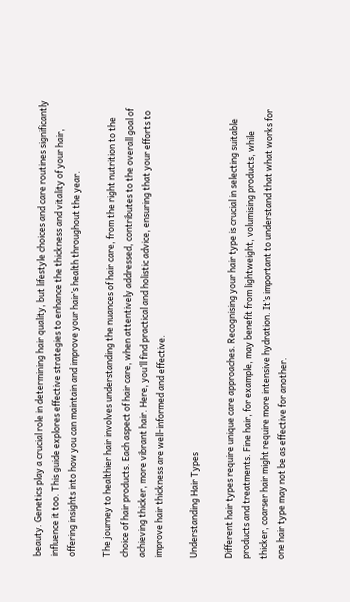beauty. Genetics play a crucial role in determining hair quality, but lifestyle choices and care routines significantly influence it too. This guide explores effective strategies to enhance the thickness and vitality of your hair, offering insights into how you can maintain and improve your hair’s health throughout the year.

The journey to healthier hair involves understanding the nuances of hair care, from the right nutrition to the choice of hair products. Each aspect of hair care, when attentively addressed, contributes to the overall goal of achieving thicker, more vibrant hair. Here, you’ll find practical and holistic advice, ensuring that your efforts to improve hair thickness are well-informed and effective.

Understanding Hair Types

Different hair types require unique care approaches. Recognising your hair type is crucial in selecting suitable products and treatments. Fine hair, for example, may benefit from lightweight, volumising products, while thicker, coarser hair might require more intensive hydration. It’s important to understand that what works for one hair type may not be as effective for another.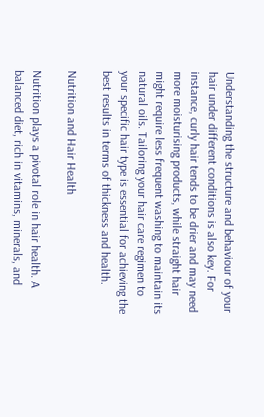Understanding the structure and behaviour of your hair under different conditions is also key. For instance, curly hair tends to be drier and may need more moisturising products, while straight hair might require less frequent washing to maintain its natural oils. Tailoring your hair care regimen to your specific hair type is essential for achieving the best results in terms of thickness and health.

Nutrition and Hair Health

Nutrition plays a pivotal role in hair health. A balanced diet, rich in vitamins, minerals, and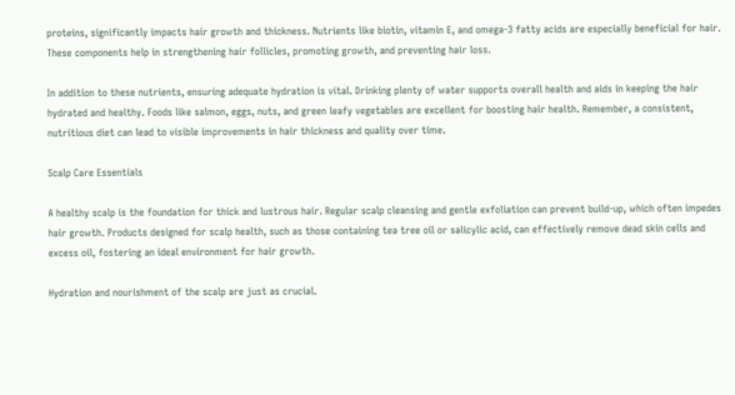proteins, significantly impacts hair growth and thickness. Nutrients like biotin, vitamin E, and omega-3 fatty acids are especially beneficial for hair. These components help in strengthening hair follicles, promoting growth, and preventing hair loss.

In addition to these nutrients, ensuring adequate hydration is vital. Drinking plenty of water supports overall health and aids in keeping the hair hydrated and healthy. Foods like salmon, eggs, nuts, and green leafy vegetables are excellent for boosting hair health. Remember, a consistent, nutritious diet can lead to visible improvements in hair thickness and quality over time.

Scalp Care Essentials

A healthy scalp is the foundation for thick and lustrous hair. Regular scalp cleansing and gentle exfoliation can prevent build-up, which often impedes hair growth. Products designed for scalp health, such as those containing tea tree oil or salicylic acid, can effectively remove dead skin cells and excess oil, fostering an ideal environment for hair growth.

Hydration and nourishment of the scalp are just as crucial.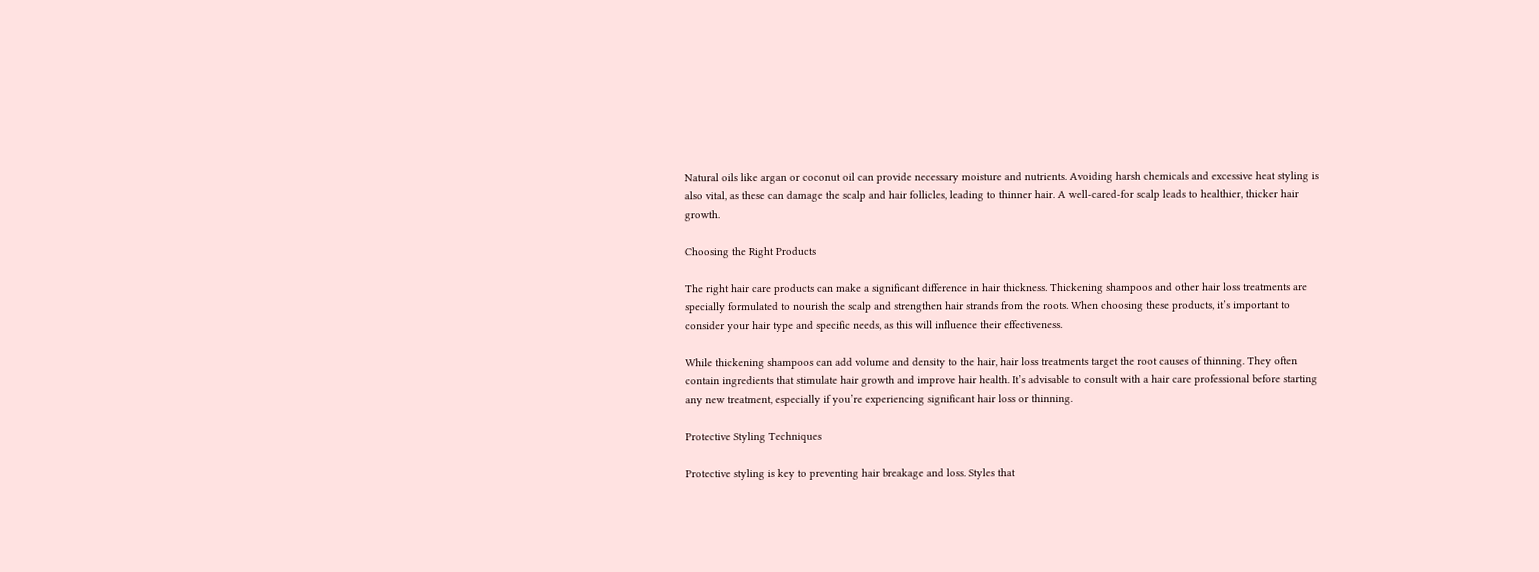Natural oils like argan or coconut oil can provide necessary moisture and nutrients. Avoiding harsh chemicals and excessive heat styling is also vital, as these can damage the scalp and hair follicles, leading to thinner hair. A well-cared-for scalp leads to healthier, thicker hair growth.

Choosing the Right Products

The right hair care products can make a significant difference in hair thickness. Thickening shampoos and other hair loss treatments are specially formulated to nourish the scalp and strengthen hair strands from the roots. When choosing these products, it’s important to consider your hair type and specific needs, as this will influence their effectiveness.

While thickening shampoos can add volume and density to the hair, hair loss treatments target the root causes of thinning. They often contain ingredients that stimulate hair growth and improve hair health. It’s advisable to consult with a hair care professional before starting any new treatment, especially if you’re experiencing significant hair loss or thinning.

Protective Styling Techniques

Protective styling is key to preventing hair breakage and loss. Styles that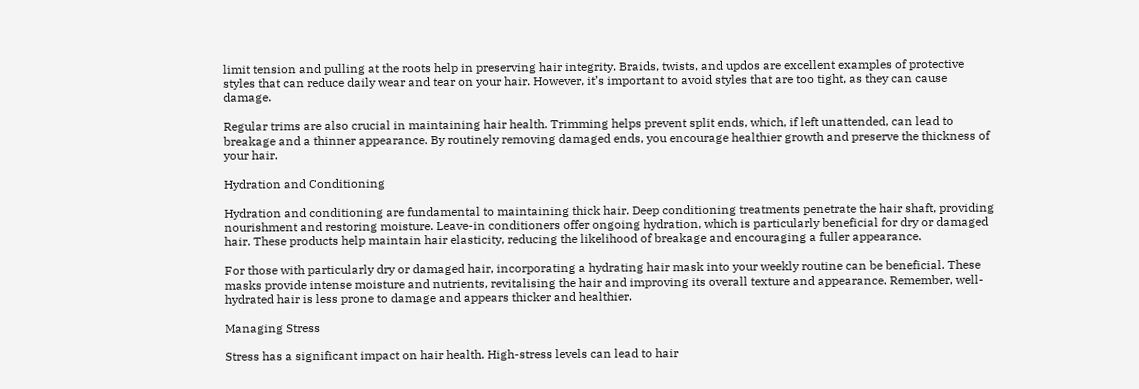limit tension and pulling at the roots help in preserving hair integrity. Braids, twists, and updos are excellent examples of protective styles that can reduce daily wear and tear on your hair. However, it’s important to avoid styles that are too tight, as they can cause damage.

Regular trims are also crucial in maintaining hair health. Trimming helps prevent split ends, which, if left unattended, can lead to breakage and a thinner appearance. By routinely removing damaged ends, you encourage healthier growth and preserve the thickness of your hair.

Hydration and Conditioning

Hydration and conditioning are fundamental to maintaining thick hair. Deep conditioning treatments penetrate the hair shaft, providing nourishment and restoring moisture. Leave-in conditioners offer ongoing hydration, which is particularly beneficial for dry or damaged hair. These products help maintain hair elasticity, reducing the likelihood of breakage and encouraging a fuller appearance.

For those with particularly dry or damaged hair, incorporating a hydrating hair mask into your weekly routine can be beneficial. These masks provide intense moisture and nutrients, revitalising the hair and improving its overall texture and appearance. Remember, well-hydrated hair is less prone to damage and appears thicker and healthier.

Managing Stress

Stress has a significant impact on hair health. High-stress levels can lead to hair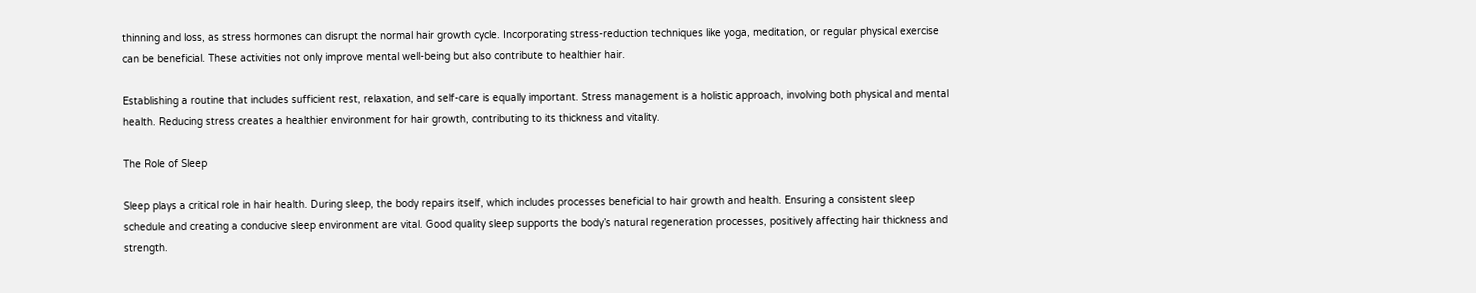thinning and loss, as stress hormones can disrupt the normal hair growth cycle. Incorporating stress-reduction techniques like yoga, meditation, or regular physical exercise can be beneficial. These activities not only improve mental well-being but also contribute to healthier hair.

Establishing a routine that includes sufficient rest, relaxation, and self-care is equally important. Stress management is a holistic approach, involving both physical and mental health. Reducing stress creates a healthier environment for hair growth, contributing to its thickness and vitality.

The Role of Sleep

Sleep plays a critical role in hair health. During sleep, the body repairs itself, which includes processes beneficial to hair growth and health. Ensuring a consistent sleep schedule and creating a conducive sleep environment are vital. Good quality sleep supports the body’s natural regeneration processes, positively affecting hair thickness and strength.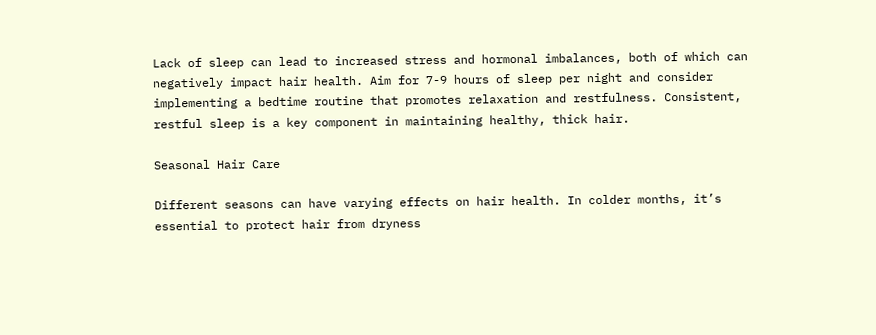Lack of sleep can lead to increased stress and hormonal imbalances, both of which can negatively impact hair health. Aim for 7-9 hours of sleep per night and consider implementing a bedtime routine that promotes relaxation and restfulness. Consistent, restful sleep is a key component in maintaining healthy, thick hair.

Seasonal Hair Care

Different seasons can have varying effects on hair health. In colder months, it’s essential to protect hair from dryness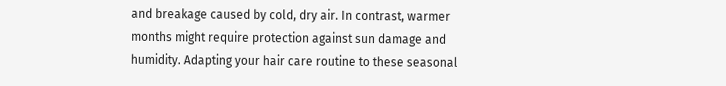and breakage caused by cold, dry air. In contrast, warmer months might require protection against sun damage and humidity. Adapting your hair care routine to these seasonal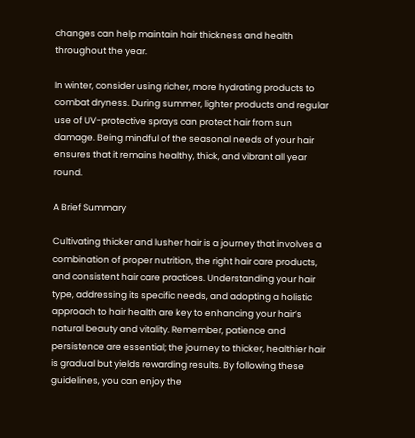changes can help maintain hair thickness and health throughout the year.

In winter, consider using richer, more hydrating products to combat dryness. During summer, lighter products and regular use of UV-protective sprays can protect hair from sun damage. Being mindful of the seasonal needs of your hair ensures that it remains healthy, thick, and vibrant all year round.

A Brief Summary

Cultivating thicker and lusher hair is a journey that involves a combination of proper nutrition, the right hair care products, and consistent hair care practices. Understanding your hair type, addressing its specific needs, and adopting a holistic approach to hair health are key to enhancing your hair’s natural beauty and vitality. Remember, patience and persistence are essential; the journey to thicker, healthier hair is gradual but yields rewarding results. By following these guidelines, you can enjoy the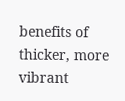benefits of thicker, more vibrant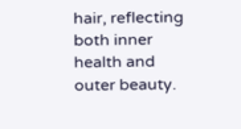hair, reflecting both inner health and outer beauty.